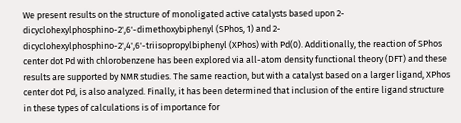We present results on the structure of monoligated active catalysts based upon 2-dicyclohexylphosphino-2',6'-dimethoxybiphenyl (SPhos, 1) and 2-dicyclohexylphosphino-2',4',6'-triisopropylbiphenyl (XPhos) with Pd(0). Additionally, the reaction of SPhos center dot Pd with chlorobenzene has been explored via all-atom density functional theory (DFT) and these results are supported by NMR studies. The same reaction, but with a catalyst based on a larger ligand, XPhos center dot Pd, is also analyzed. Finally, it has been determined that inclusion of the entire ligand structure in these types of calculations is of importance for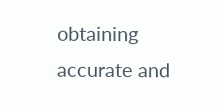obtaining accurate and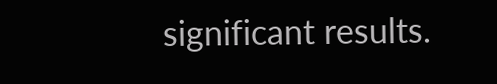significant results.